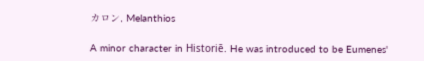カロン, Melanthios

A minor character in Historiē. He was introduced to be Eumenes'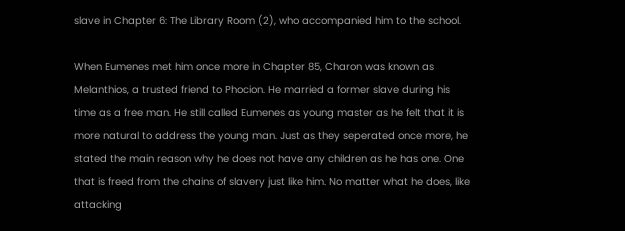slave in Chapter 6: The Library Room (2), who accompanied him to the school.

When Eumenes met him once more in Chapter 85, Charon was known as Melanthios, a trusted friend to Phocion. He married a former slave during his time as a free man. He still called Eumenes as young master as he felt that it is more natural to address the young man. Just as they seperated once more, he stated the main reason why he does not have any children as he has one. One that is freed from the chains of slavery just like him. No matter what he does, like attacking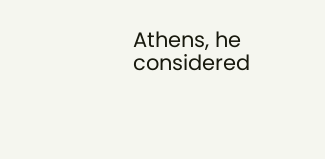Athens, he considered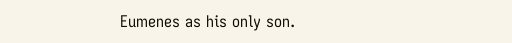Eumenes as his only son.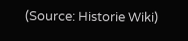(Source: Historie Wiki)